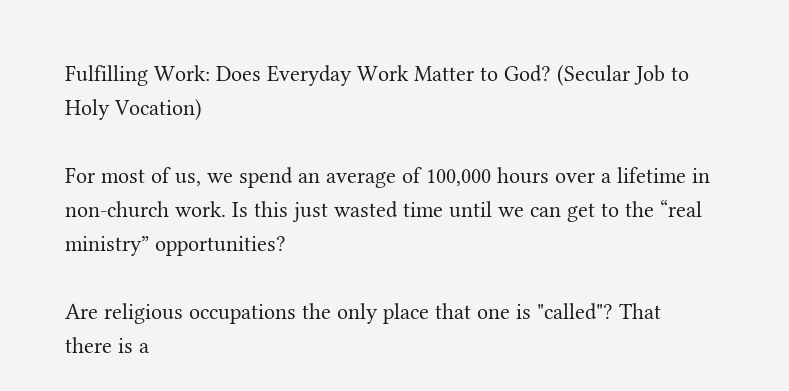Fulfilling Work: Does Everyday Work Matter to God? (Secular Job to Holy Vocation)

For most of us, we spend an average of 100,000 hours over a lifetime in non-church work. Is this just wasted time until we can get to the “real ministry” opportunities?

Are religious occupations the only place that one is "called"? That there is a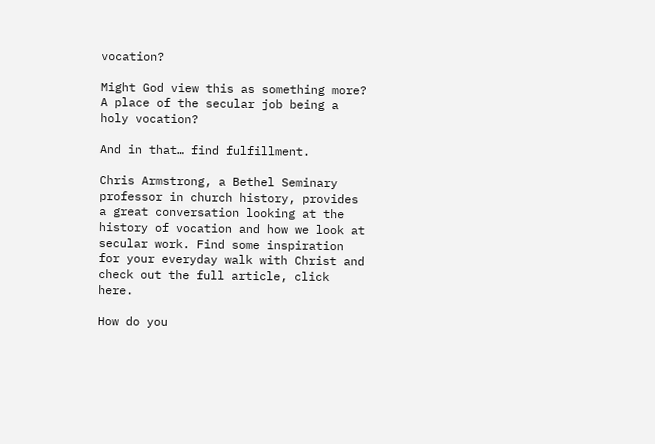vocation?

Might God view this as something more? A place of the secular job being a holy vocation?

And in that… find fulfillment.

Chris Armstrong, a Bethel Seminary professor in church history, provides a great conversation looking at the history of vocation and how we look at secular work. Find some inspiration for your everyday walk with Christ and check out the full article, click here.

How do you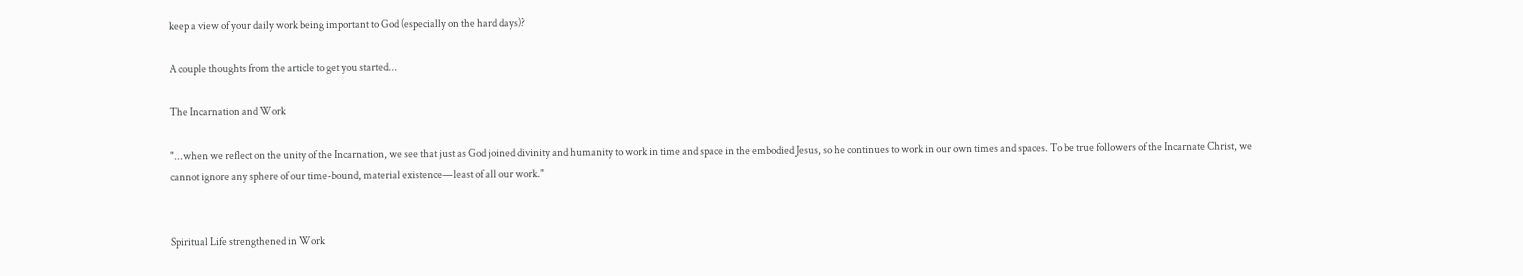keep a view of your daily work being important to God (especially on the hard days)?

A couple thoughts from the article to get you started...

The Incarnation and Work

"...when we reflect on the unity of the Incarnation, we see that just as God joined divinity and humanity to work in time and space in the embodied Jesus, so he continues to work in our own times and spaces. To be true followers of the Incarnate Christ, we cannot ignore any sphere of our time-bound, material existence—least of all our work."


Spiritual Life strengthened in Work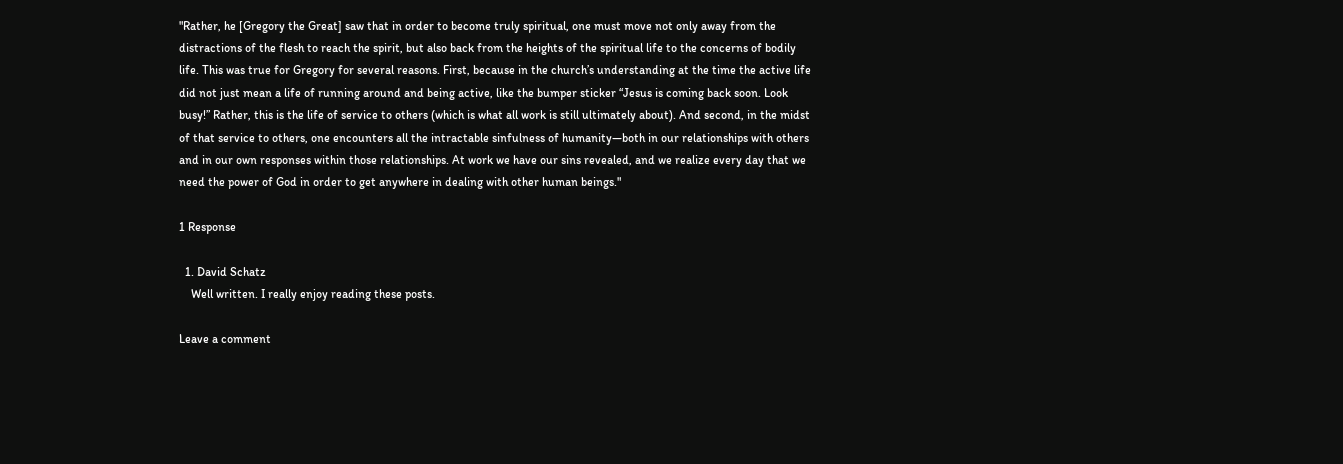"Rather, he [Gregory the Great] saw that in order to become truly spiritual, one must move not only away from the distractions of the flesh to reach the spirit, but also back from the heights of the spiritual life to the concerns of bodily life. This was true for Gregory for several reasons. First, because in the church’s understanding at the time the active life did not just mean a life of running around and being active, like the bumper sticker “Jesus is coming back soon. Look busy!” Rather, this is the life of service to others (which is what all work is still ultimately about). And second, in the midst of that service to others, one encounters all the intractable sinfulness of humanity—both in our relationships with others and in our own responses within those relationships. At work we have our sins revealed, and we realize every day that we need the power of God in order to get anywhere in dealing with other human beings."

1 Response

  1. David Schatz
    Well written. I really enjoy reading these posts.

Leave a comment